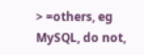> =others, eg MySQL, do not,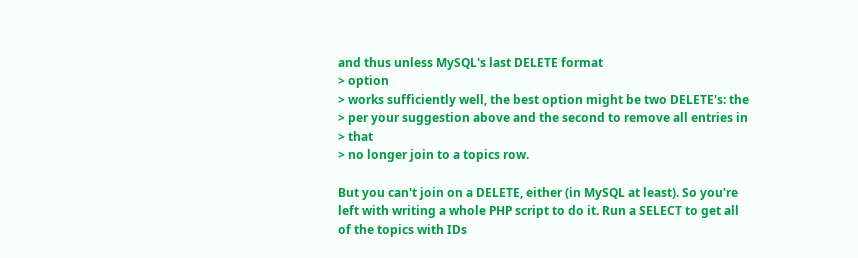and thus unless MySQL's last DELETE format
> option
> works sufficiently well, the best option might be two DELETE's: the
> per your suggestion above and the second to remove all entries in
> that
> no longer join to a topics row.

But you can't join on a DELETE, either (in MySQL at least). So you're
left with writing a whole PHP script to do it. Run a SELECT to get all
of the topics with IDs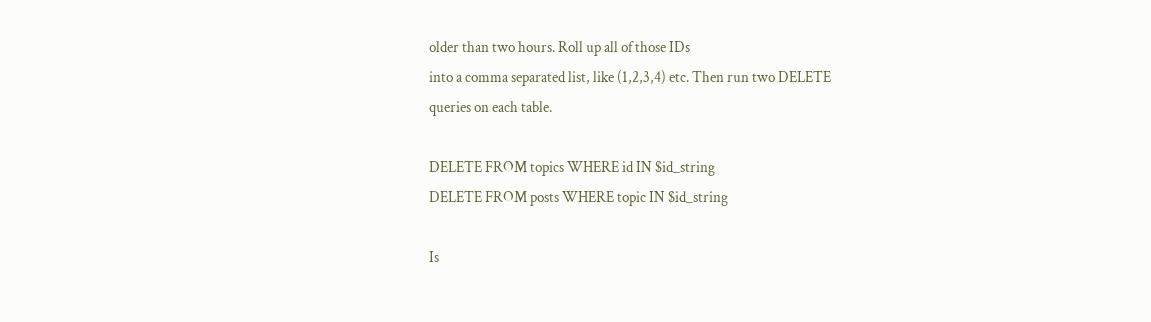older than two hours. Roll up all of those IDs
into a comma separated list, like (1,2,3,4) etc. Then run two DELETE
queries on each table.

DELETE FROM topics WHERE id IN $id_string
DELETE FROM posts WHERE topic IN $id_string

Is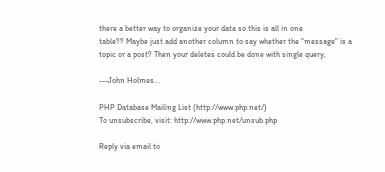there a better way to organize your data so this is all in one
table?? Maybe just add another column to say whether the "message" is a
topic or a post? Then your deletes could be done with single query,

---John Holmes...

PHP Database Mailing List (http://www.php.net/)
To unsubscribe, visit: http://www.php.net/unsub.php

Reply via email to